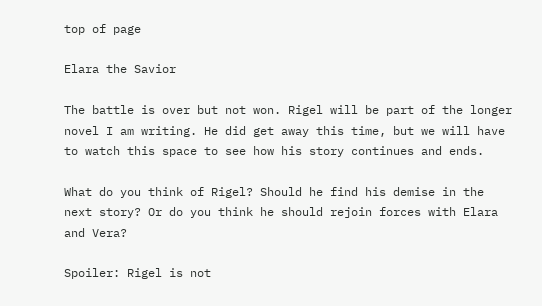top of page

Elara the Savior

The battle is over but not won. Rigel will be part of the longer novel I am writing. He did get away this time, but we will have to watch this space to see how his story continues and ends.

What do you think of Rigel? Should he find his demise in the next story? Or do you think he should rejoin forces with Elara and Vera?

Spoiler: Rigel is not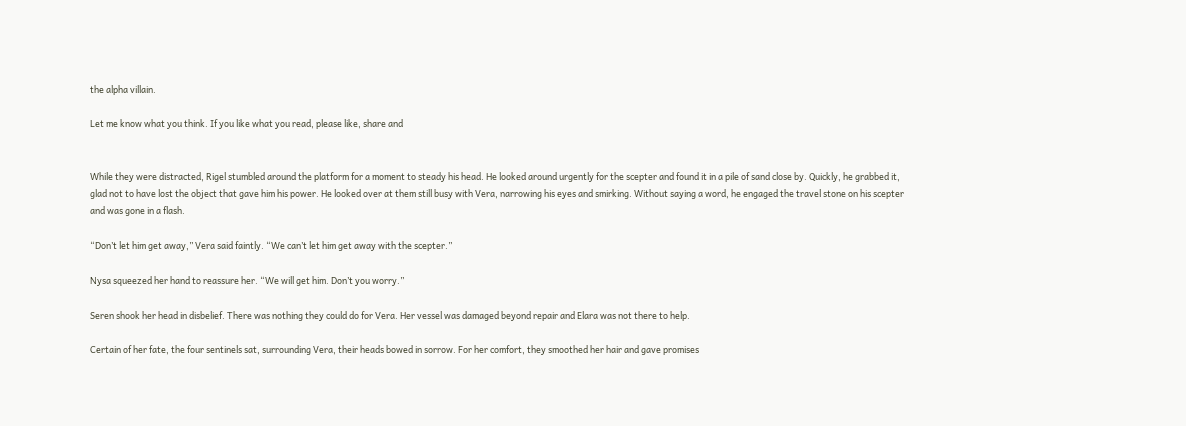the alpha villain.

Let me know what you think. If you like what you read, please like, share and


While they were distracted, Rigel stumbled around the platform for a moment to steady his head. He looked around urgently for the scepter and found it in a pile of sand close by. Quickly, he grabbed it, glad not to have lost the object that gave him his power. He looked over at them still busy with Vera, narrowing his eyes and smirking. Without saying a word, he engaged the travel stone on his scepter and was gone in a flash.

“Don’t let him get away,” Vera said faintly. “We can’t let him get away with the scepter.”

Nysa squeezed her hand to reassure her. “We will get him. Don’t you worry.”

Seren shook her head in disbelief. There was nothing they could do for Vera. Her vessel was damaged beyond repair and Elara was not there to help.

Certain of her fate, the four sentinels sat, surrounding Vera, their heads bowed in sorrow. For her comfort, they smoothed her hair and gave promises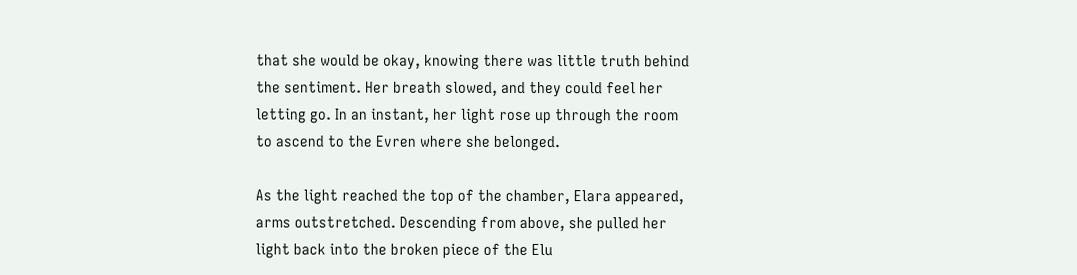that she would be okay, knowing there was little truth behind the sentiment. Her breath slowed, and they could feel her letting go. In an instant, her light rose up through the room to ascend to the Evren where she belonged.

As the light reached the top of the chamber, Elara appeared, arms outstretched. Descending from above, she pulled her light back into the broken piece of the Elu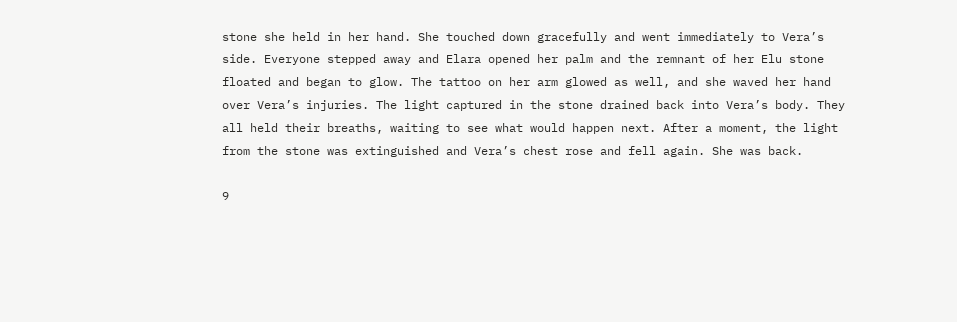stone she held in her hand. She touched down gracefully and went immediately to Vera’s side. Everyone stepped away and Elara opened her palm and the remnant of her Elu stone floated and began to glow. The tattoo on her arm glowed as well, and she waved her hand over Vera’s injuries. The light captured in the stone drained back into Vera’s body. They all held their breaths, waiting to see what would happen next. After a moment, the light from the stone was extinguished and Vera’s chest rose and fell again. She was back.

9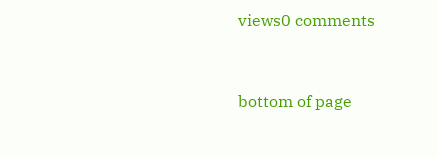views0 comments


bottom of page